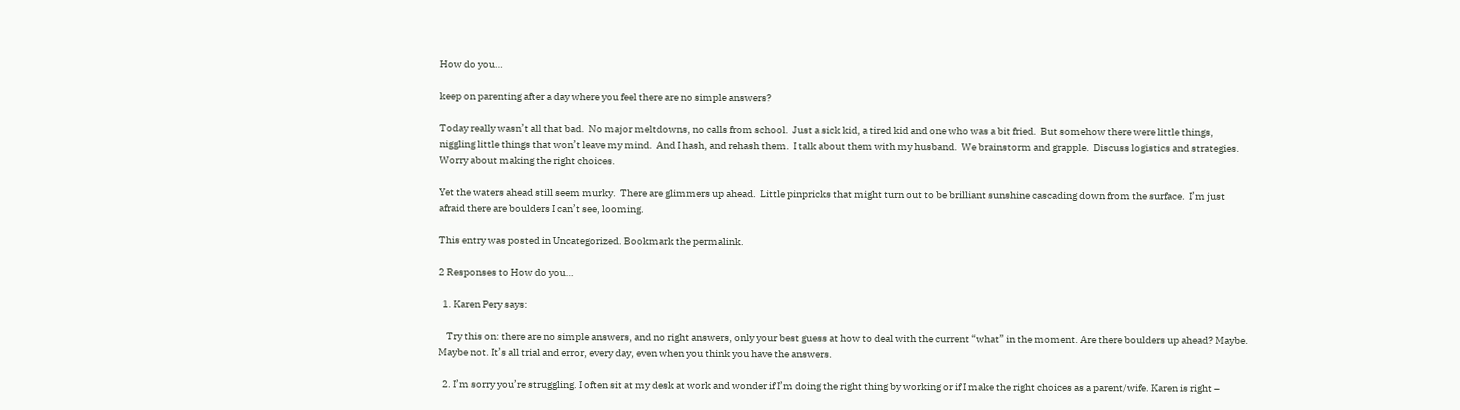How do you…

keep on parenting after a day where you feel there are no simple answers?

Today really wasn’t all that bad.  No major meltdowns, no calls from school.  Just a sick kid, a tired kid and one who was a bit fried.  But somehow there were little things, niggling little things that won’t leave my mind.  And I hash, and rehash them.  I talk about them with my husband.  We brainstorm and grapple.  Discuss logistics and strategies.  Worry about making the right choices.

Yet the waters ahead still seem murky.  There are glimmers up ahead.  Little pinpricks that might turn out to be brilliant sunshine cascading down from the surface.  I’m just afraid there are boulders I can’t see, looming.

This entry was posted in Uncategorized. Bookmark the permalink.

2 Responses to How do you…

  1. Karen Pery says:

    Try this on: there are no simple answers, and no right answers, only your best guess at how to deal with the current “what” in the moment. Are there boulders up ahead? Maybe. Maybe not. It’s all trial and error, every day, even when you think you have the answers.

  2. I’m sorry you’re struggling. I often sit at my desk at work and wonder if I’m doing the right thing by working or if I make the right choices as a parent/wife. Karen is right –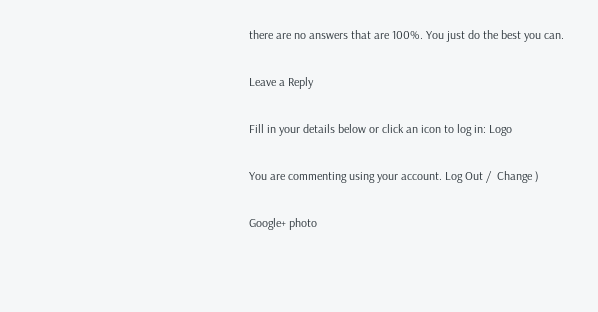there are no answers that are 100%. You just do the best you can.

Leave a Reply

Fill in your details below or click an icon to log in: Logo

You are commenting using your account. Log Out /  Change )

Google+ photo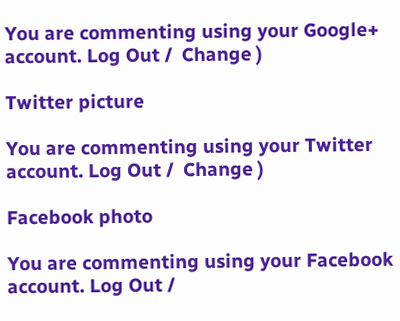You are commenting using your Google+ account. Log Out /  Change )

Twitter picture

You are commenting using your Twitter account. Log Out /  Change )

Facebook photo

You are commenting using your Facebook account. Log Out /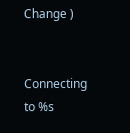Change )


Connecting to %s